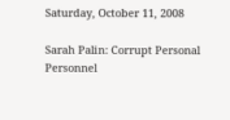Saturday, October 11, 2008

Sarah Palin: Corrupt Personal Personnel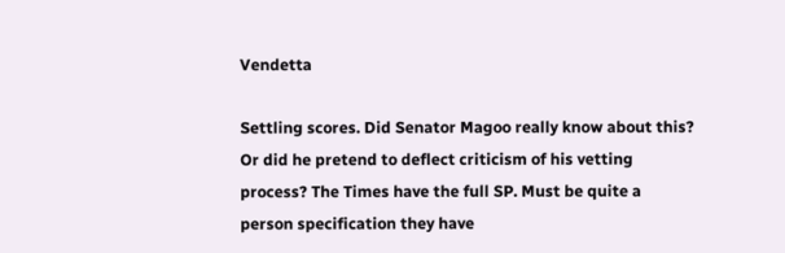Vendetta

Settling scores. Did Senator Magoo really know about this? Or did he pretend to deflect criticism of his vetting process? The Times have the full SP. Must be quite a person specification they have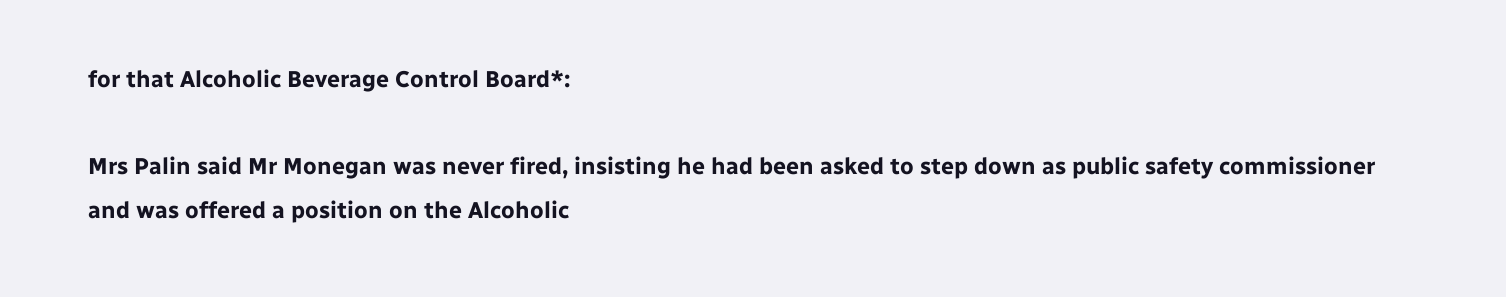for that Alcoholic Beverage Control Board*:

Mrs Palin said Mr Monegan was never fired, insisting he had been asked to step down as public safety commissioner and was offered a position on the Alcoholic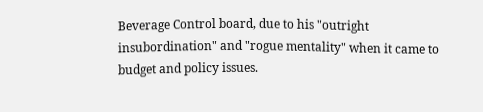Beverage Control board, due to his "outright insubordination" and "rogue mentality" when it came to budget and policy issues.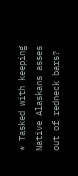* Tasked with keeping Native Alaskans asses out of redneck bars?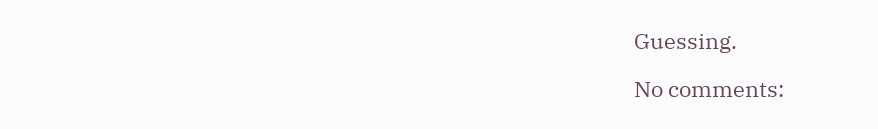Guessing.

No comments: